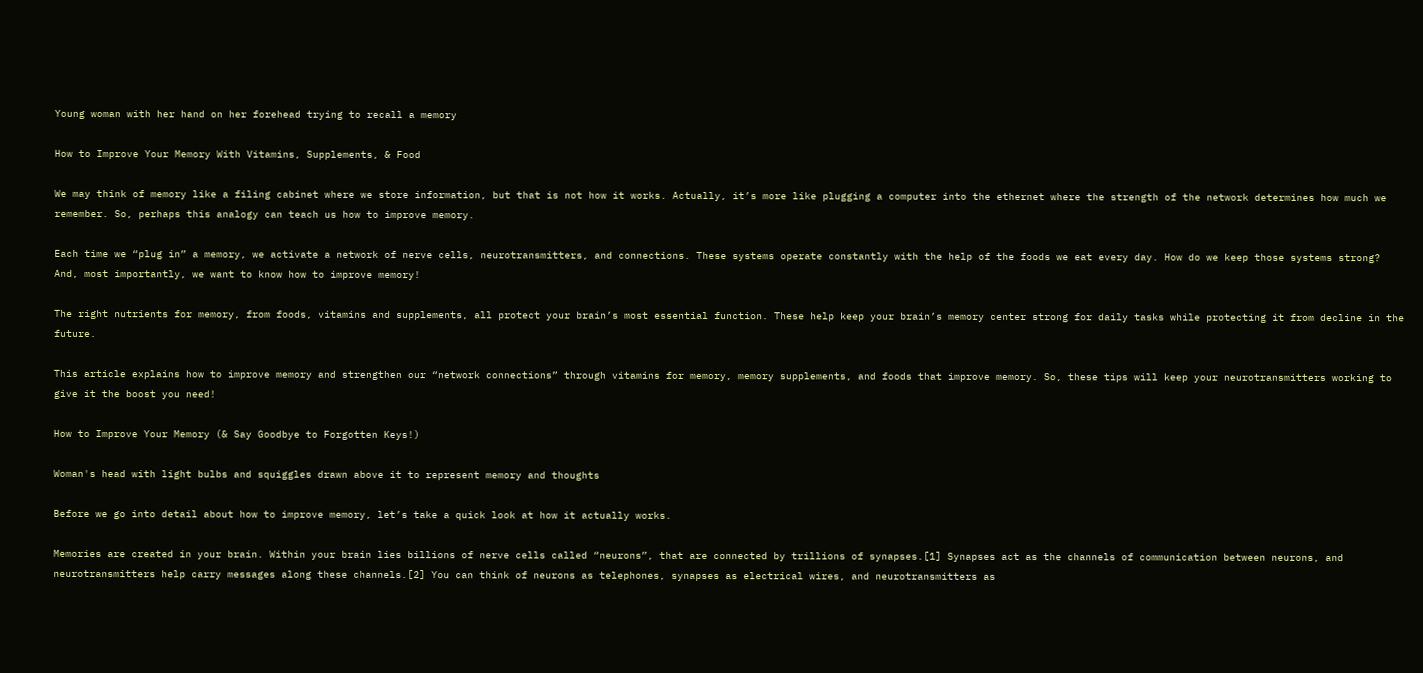Young woman with her hand on her forehead trying to recall a memory

How to Improve Your Memory With Vitamins, Supplements, & Food

We may think of memory like a filing cabinet where we store information, but that is not how it works. Actually, it’s more like plugging a computer into the ethernet where the strength of the network determines how much we remember. So, perhaps this analogy can teach us how to improve memory.

Each time we “plug in” a memory, we activate a network of nerve cells, neurotransmitters, and connections. These systems operate constantly with the help of the foods we eat every day. How do we keep those systems strong? And, most importantly, we want to know how to improve memory!

The right nutrients for memory, from foods, vitamins and supplements, all protect your brain’s most essential function. These help keep your brain’s memory center strong for daily tasks while protecting it from decline in the future.

This article explains how to improve memory and strengthen our “network connections” through vitamins for memory, memory supplements, and foods that improve memory. So, these tips will keep your neurotransmitters working to give it the boost you need!

How to Improve Your Memory (& Say Goodbye to Forgotten Keys!)

Woman's head with light bulbs and squiggles drawn above it to represent memory and thoughts

Before we go into detail about how to improve memory, let’s take a quick look at how it actually works.

Memories are created in your brain. Within your brain lies billions of nerve cells called “neurons”, that are connected by trillions of synapses.[1] Synapses act as the channels of communication between neurons, and neurotransmitters help carry messages along these channels.[2] You can think of neurons as telephones, synapses as electrical wires, and neurotransmitters as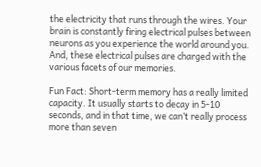the electricity that runs through the wires. Your brain is constantly firing electrical pulses between neurons as you experience the world around you. And, these electrical pulses are charged with the various facets of our memories.

Fun Fact: Short-term memory has a really limited capacity. It usually starts to decay in 5-10 seconds, and in that time, we can’t really process more than seven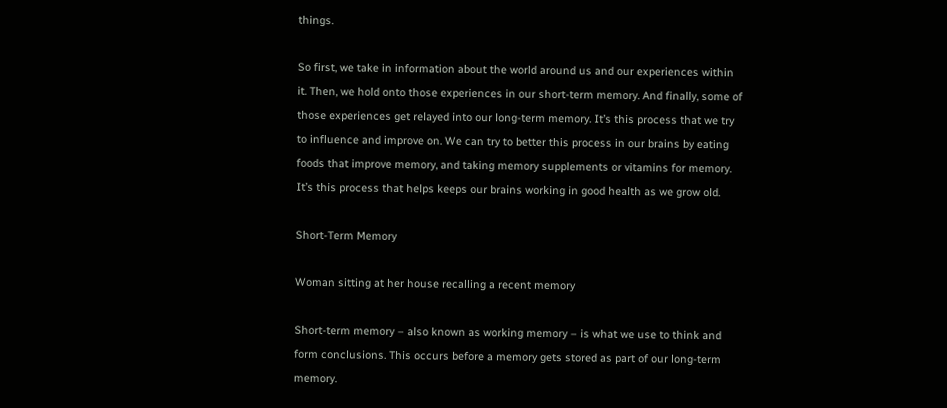things.

So first, we take in information about the world around us and our experiences within it. Then, we hold onto those experiences in our short-term memory. And finally, some of those experiences get relayed into our long-term memory. It’s this process that we try to influence and improve on. We can try to better this process in our brains by eating foods that improve memory, and taking memory supplements or vitamins for memory. It’s this process that helps keeps our brains working in good health as we grow old.

Short-Term Memory

Woman sitting at her house recalling a recent memory

Short-term memory – also known as working memory – is what we use to think and form conclusions. This occurs before a memory gets stored as part of our long-term memory.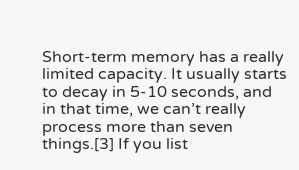Short-term memory has a really limited capacity. It usually starts to decay in 5-10 seconds, and in that time, we can’t really process more than seven things.[3] If you list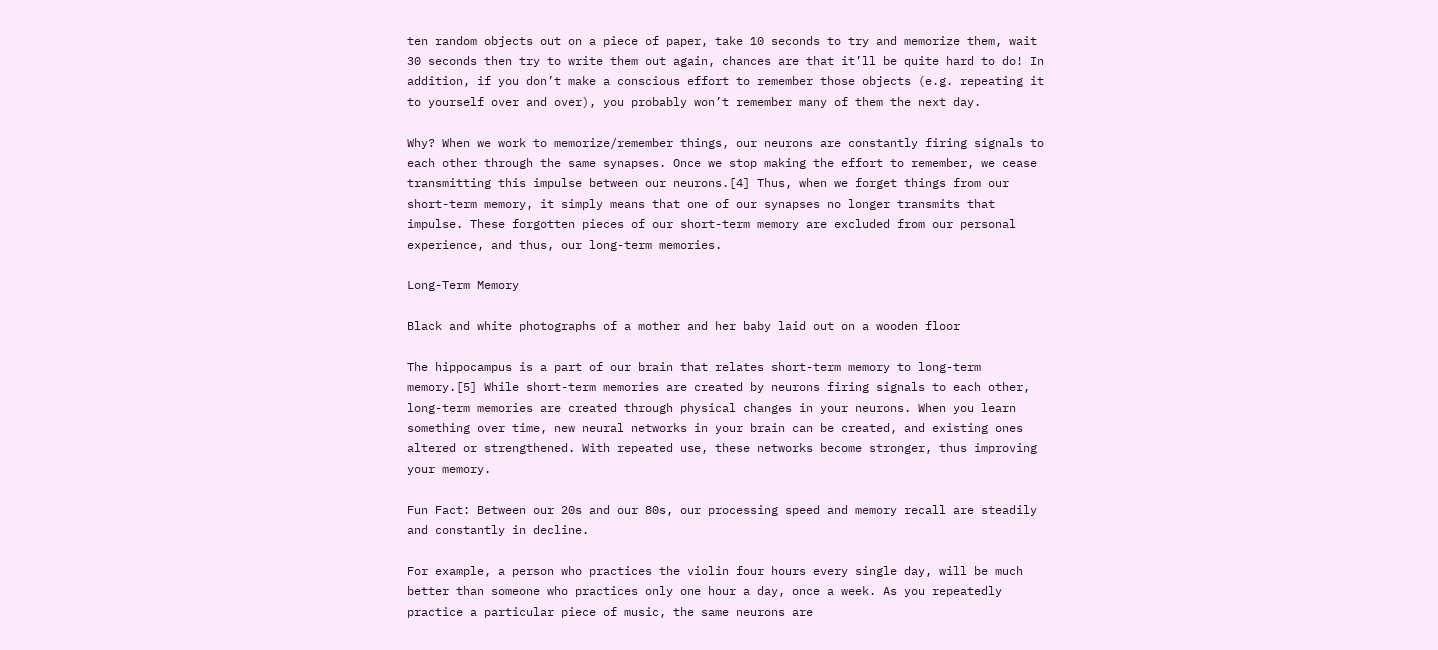ten random objects out on a piece of paper, take 10 seconds to try and memorize them, wait 30 seconds then try to write them out again, chances are that it’ll be quite hard to do! In addition, if you don’t make a conscious effort to remember those objects (e.g. repeating it to yourself over and over), you probably won’t remember many of them the next day.

Why? When we work to memorize/remember things, our neurons are constantly firing signals to each other through the same synapses. Once we stop making the effort to remember, we cease transmitting this impulse between our neurons.[4] Thus, when we forget things from our short-term memory, it simply means that one of our synapses no longer transmits that impulse. These forgotten pieces of our short-term memory are excluded from our personal experience, and thus, our long-term memories.

Long-Term Memory

Black and white photographs of a mother and her baby laid out on a wooden floor

The hippocampus is a part of our brain that relates short-term memory to long-term memory.[5] While short-term memories are created by neurons firing signals to each other, long-term memories are created through physical changes in your neurons. When you learn something over time, new neural networks in your brain can be created, and existing ones altered or strengthened. With repeated use, these networks become stronger, thus improving your memory.

Fun Fact: Between our 20s and our 80s, our processing speed and memory recall are steadily and constantly in decline.

For example, a person who practices the violin four hours every single day, will be much better than someone who practices only one hour a day, once a week. As you repeatedly practice a particular piece of music, the same neurons are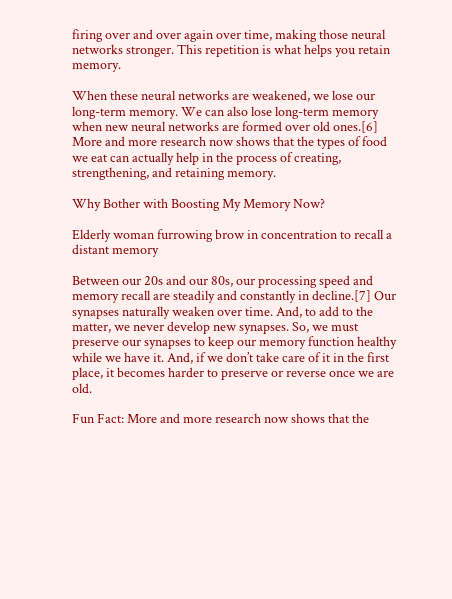firing over and over again over time, making those neural networks stronger. This repetition is what helps you retain memory.

When these neural networks are weakened, we lose our long-term memory. We can also lose long-term memory when new neural networks are formed over old ones.[6] More and more research now shows that the types of food we eat can actually help in the process of creating, strengthening, and retaining memory.

Why Bother with Boosting My Memory Now?

Elderly woman furrowing brow in concentration to recall a distant memory

Between our 20s and our 80s, our processing speed and memory recall are steadily and constantly in decline.[7] Our synapses naturally weaken over time. And, to add to the matter, we never develop new synapses. So, we must preserve our synapses to keep our memory function healthy while we have it. And, if we don’t take care of it in the first place, it becomes harder to preserve or reverse once we are old.

Fun Fact: More and more research now shows that the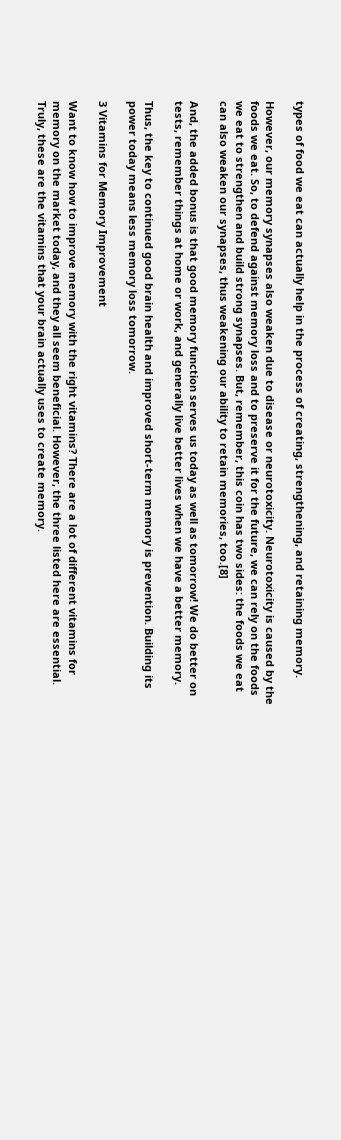types of food we eat can actually help in the process of creating, strengthening, and retaining memory.

However, our memory synapses also weaken due to disease or neurotoxicity. Neurotoxicity is caused by the foods we eat. So, to defend against memory loss and to preserve it for the future, we can rely on the foods we eat to strengthen and build strong synapses. But, remember, this coin has two sides: the foods we eat can also weaken our synapses, thus weakening our ability to retain memories, too.[8]

And, the added bonus is that good memory function serves us today as well as tomorrow! We do better on tests, remember things at home or work, and generally live better lives when we have a better memory.

Thus, the key to continued good brain health and improved short-term memory is prevention. Building its power today means less memory loss tomorrow.

3 Vitamins for Memory Improvement

Want to know how to improve memory with the right vitamins? There are a lot of different vitamins for memory on the market today, and they all seem beneficial. However, the three listed here are essential. Truly, these are the vitamins that your brain actually uses to create memory.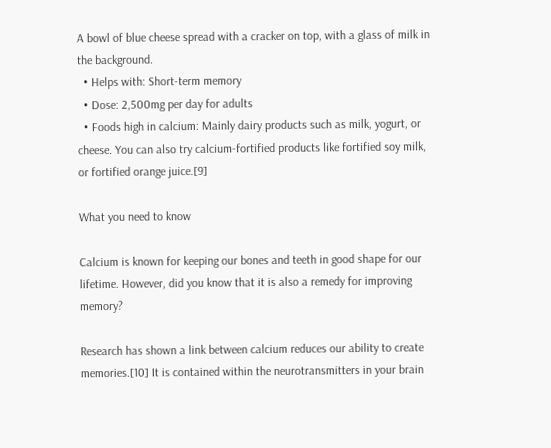A bowl of blue cheese spread with a cracker on top, with a glass of milk in the background.
  • Helps with: Short-term memory
  • Dose: 2,500mg per day for adults
  • Foods high in calcium: Mainly dairy products such as milk, yogurt, or cheese. You can also try calcium-fortified products like fortified soy milk, or fortified orange juice.[9]

What you need to know

Calcium is known for keeping our bones and teeth in good shape for our lifetime. However, did you know that it is also a remedy for improving memory?

Research has shown a link between calcium reduces our ability to create memories.[10] It is contained within the neurotransmitters in your brain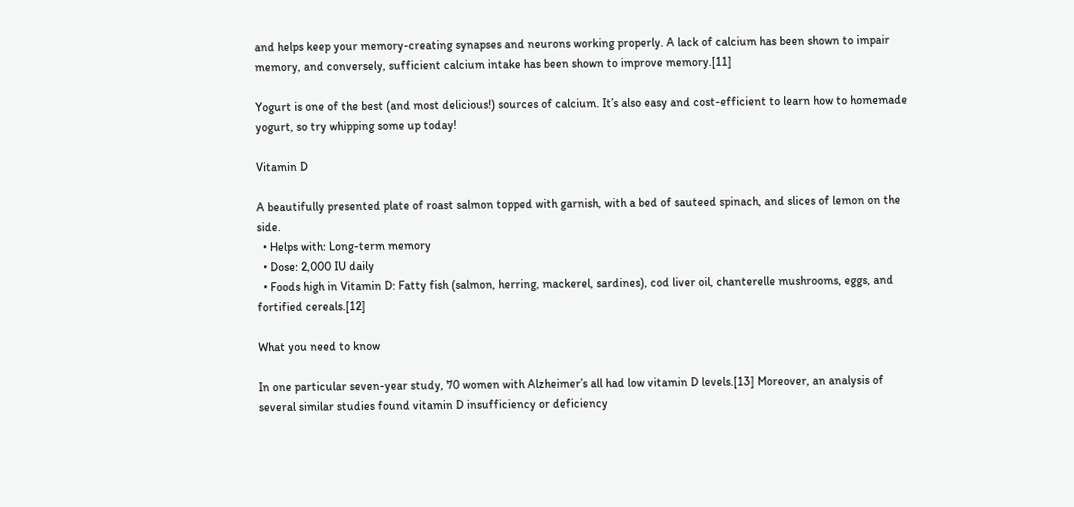and helps keep your memory-creating synapses and neurons working properly. A lack of calcium has been shown to impair memory, and conversely, sufficient calcium intake has been shown to improve memory.[11]

Yogurt is one of the best (and most delicious!) sources of calcium. It’s also easy and cost-efficient to learn how to homemade yogurt, so try whipping some up today!

Vitamin D

A beautifully presented plate of roast salmon topped with garnish, with a bed of sauteed spinach, and slices of lemon on the side.
  • Helps with: Long-term memory
  • Dose: 2,000 IU daily
  • Foods high in Vitamin D: Fatty fish (salmon, herring, mackerel, sardines), cod liver oil, chanterelle mushrooms, eggs, and fortified cereals.[12]

What you need to know

In one particular seven-year study, 70 women with Alzheimer’s all had low vitamin D levels.[13] Moreover, an analysis of several similar studies found vitamin D insufficiency or deficiency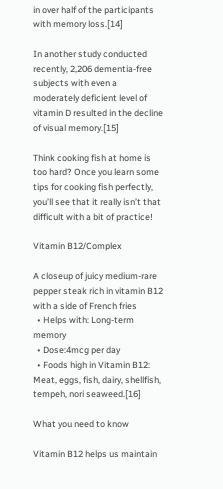in over half of the participants with memory loss.[14]

In another study conducted recently, 2,206 dementia-free subjects with even a moderately deficient level of vitamin D resulted in the decline of visual memory.[15]

Think cooking fish at home is too hard? Once you learn some tips for cooking fish perfectly, you’ll see that it really isn’t that difficult with a bit of practice!

Vitamin B12/Complex

A closeup of juicy medium-rare pepper steak rich in vitamin B12 with a side of French fries
  • Helps with: Long-term memory
  • Dose:4mcg per day
  • Foods high in Vitamin B12: Meat, eggs, fish, dairy, shellfish, tempeh, nori seaweed.[16]

What you need to know

Vitamin B12 helps us maintain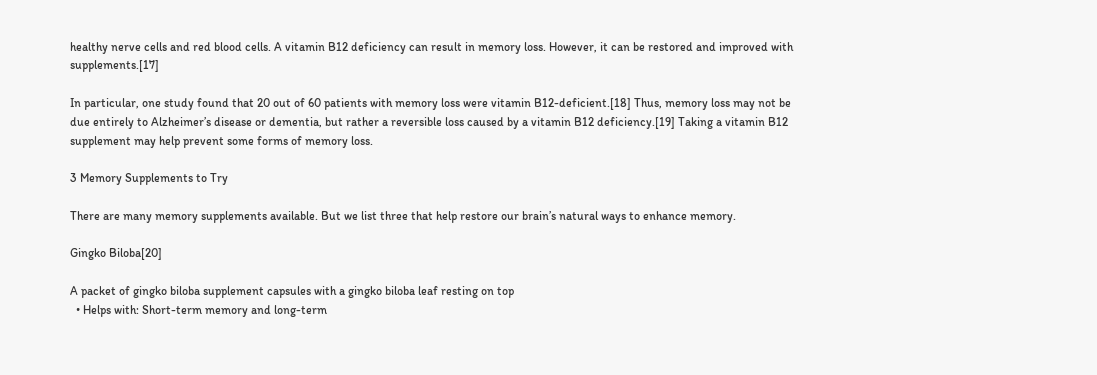healthy nerve cells and red blood cells. A vitamin B12 deficiency can result in memory loss. However, it can be restored and improved with supplements.[17]

In particular, one study found that 20 out of 60 patients with memory loss were vitamin B12-deficient.[18] Thus, memory loss may not be due entirely to Alzheimer’s disease or dementia, but rather a reversible loss caused by a vitamin B12 deficiency.[19] Taking a vitamin B12 supplement may help prevent some forms of memory loss.

3 Memory Supplements to Try

There are many memory supplements available. But we list three that help restore our brain’s natural ways to enhance memory.

Gingko Biloba[20]

A packet of gingko biloba supplement capsules with a gingko biloba leaf resting on top
  • Helps with: Short-term memory and long-term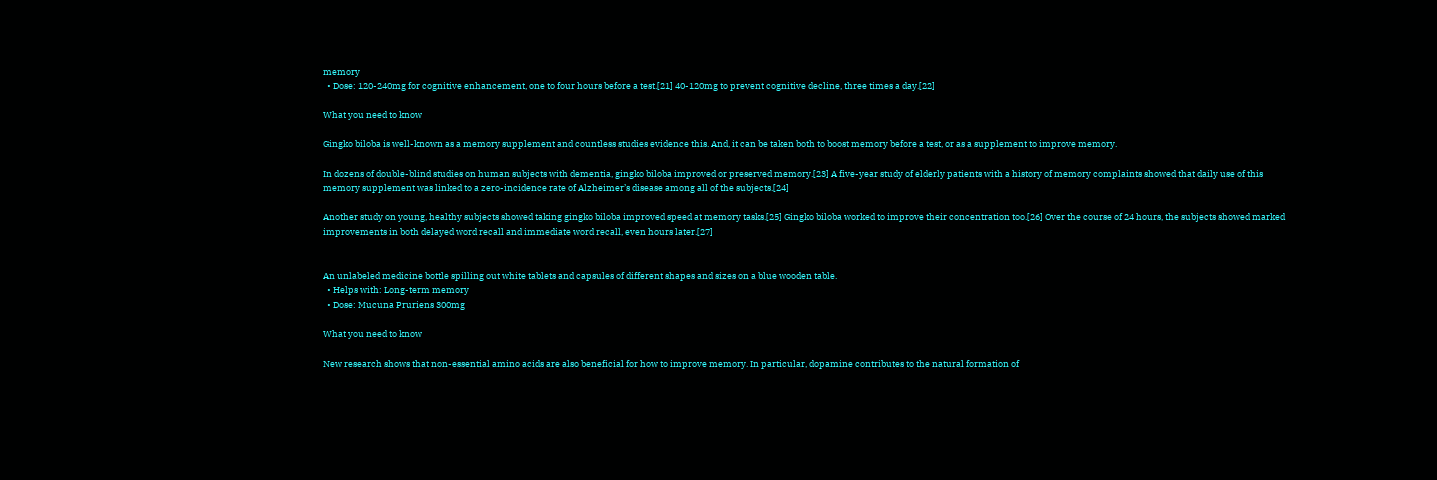memory
  • Dose: 120-240mg for cognitive enhancement, one to four hours before a test.[21] 40-120mg to prevent cognitive decline, three times a day.[22]

What you need to know

Gingko biloba is well-known as a memory supplement and countless studies evidence this. And, it can be taken both to boost memory before a test, or as a supplement to improve memory.

In dozens of double-blind studies on human subjects with dementia, gingko biloba improved or preserved memory.[23] A five-year study of elderly patients with a history of memory complaints showed that daily use of this memory supplement was linked to a zero-incidence rate of Alzheimer’s disease among all of the subjects.[24]

Another study on young, healthy subjects showed taking gingko biloba improved speed at memory tasks.[25] Gingko biloba worked to improve their concentration too.[26] Over the course of 24 hours, the subjects showed marked improvements in both delayed word recall and immediate word recall, even hours later.[27]


An unlabeled medicine bottle spilling out white tablets and capsules of different shapes and sizes on a blue wooden table.
  • Helps with: Long-term memory
  • Dose: Mucuna Pruriens 300mg

What you need to know

New research shows that non-essential amino acids are also beneficial for how to improve memory. In particular, dopamine contributes to the natural formation of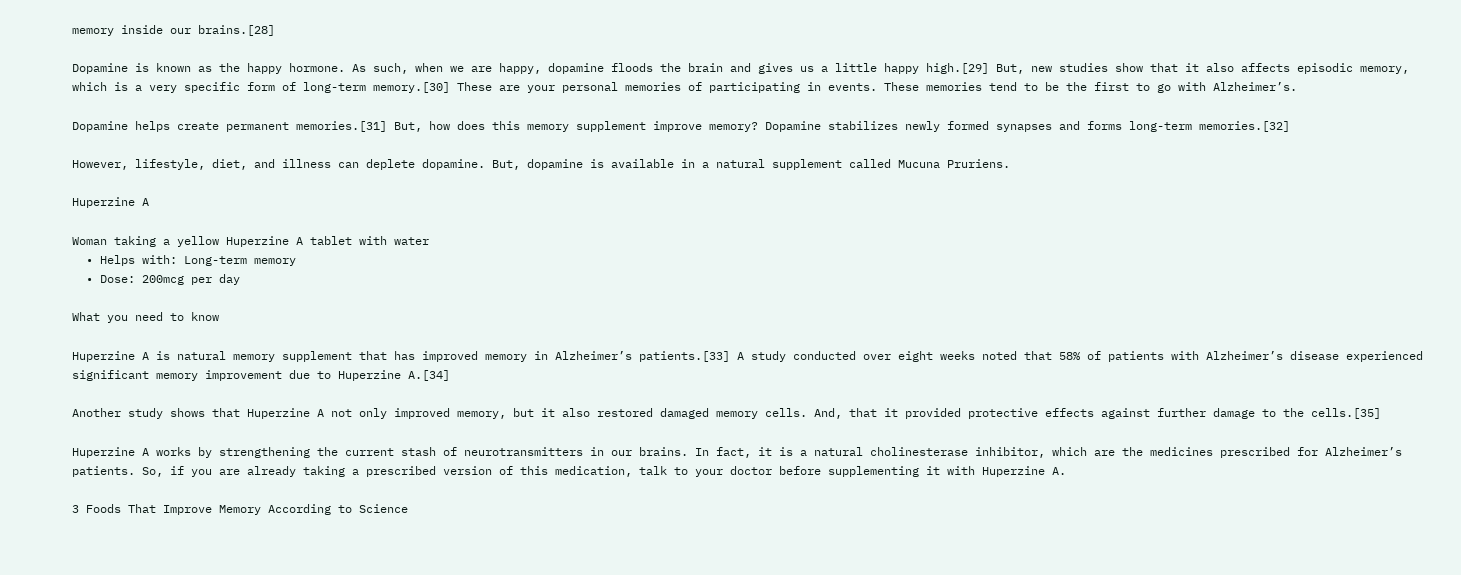memory inside our brains.[28]

Dopamine is known as the happy hormone. As such, when we are happy, dopamine floods the brain and gives us a little happy high.[29] But, new studies show that it also affects episodic memory, which is a very specific form of long-term memory.[30] These are your personal memories of participating in events. These memories tend to be the first to go with Alzheimer’s.

Dopamine helps create permanent memories.[31] But, how does this memory supplement improve memory? Dopamine stabilizes newly formed synapses and forms long-term memories.[32]

However, lifestyle, diet, and illness can deplete dopamine. But, dopamine is available in a natural supplement called Mucuna Pruriens.

Huperzine A

Woman taking a yellow Huperzine A tablet with water
  • Helps with: Long-term memory
  • Dose: 200mcg per day

What you need to know

Huperzine A is natural memory supplement that has improved memory in Alzheimer’s patients.[33] A study conducted over eight weeks noted that 58% of patients with Alzheimer’s disease experienced significant memory improvement due to Huperzine A.[34]

Another study shows that Huperzine A not only improved memory, but it also restored damaged memory cells. And, that it provided protective effects against further damage to the cells.[35]

Huperzine A works by strengthening the current stash of neurotransmitters in our brains. In fact, it is a natural cholinesterase inhibitor, which are the medicines prescribed for Alzheimer’s patients. So, if you are already taking a prescribed version of this medication, talk to your doctor before supplementing it with Huperzine A.

3 Foods That Improve Memory According to Science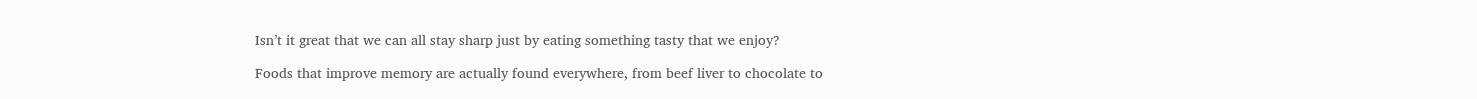Isn’t it great that we can all stay sharp just by eating something tasty that we enjoy?

Foods that improve memory are actually found everywhere, from beef liver to chocolate to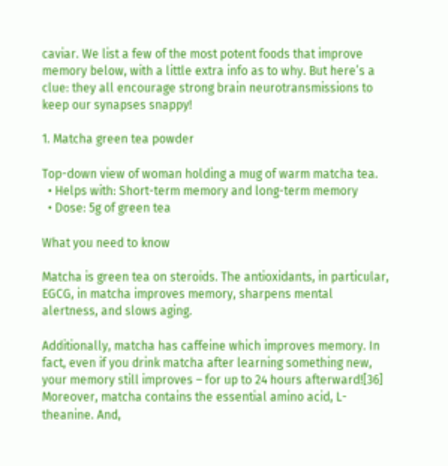caviar. We list a few of the most potent foods that improve memory below, with a little extra info as to why. But here’s a clue: they all encourage strong brain neurotransmissions to keep our synapses snappy!

1. Matcha green tea powder

Top-down view of woman holding a mug of warm matcha tea.
  • Helps with: Short-term memory and long-term memory
  • Dose: 5g of green tea

What you need to know

Matcha is green tea on steroids. The antioxidants, in particular, EGCG, in matcha improves memory, sharpens mental alertness, and slows aging.

Additionally, matcha has caffeine which improves memory. In fact, even if you drink matcha after learning something new, your memory still improves – for up to 24 hours afterward![36] Moreover, matcha contains the essential amino acid, L-theanine. And,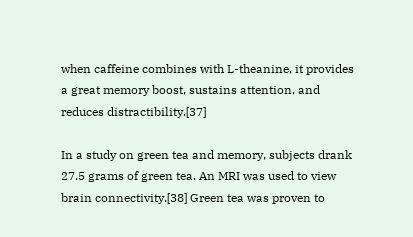when caffeine combines with L-theanine, it provides a great memory boost, sustains attention, and reduces distractibility.[37]

In a study on green tea and memory, subjects drank 27.5 grams of green tea. An MRI was used to view brain connectivity.[38] Green tea was proven to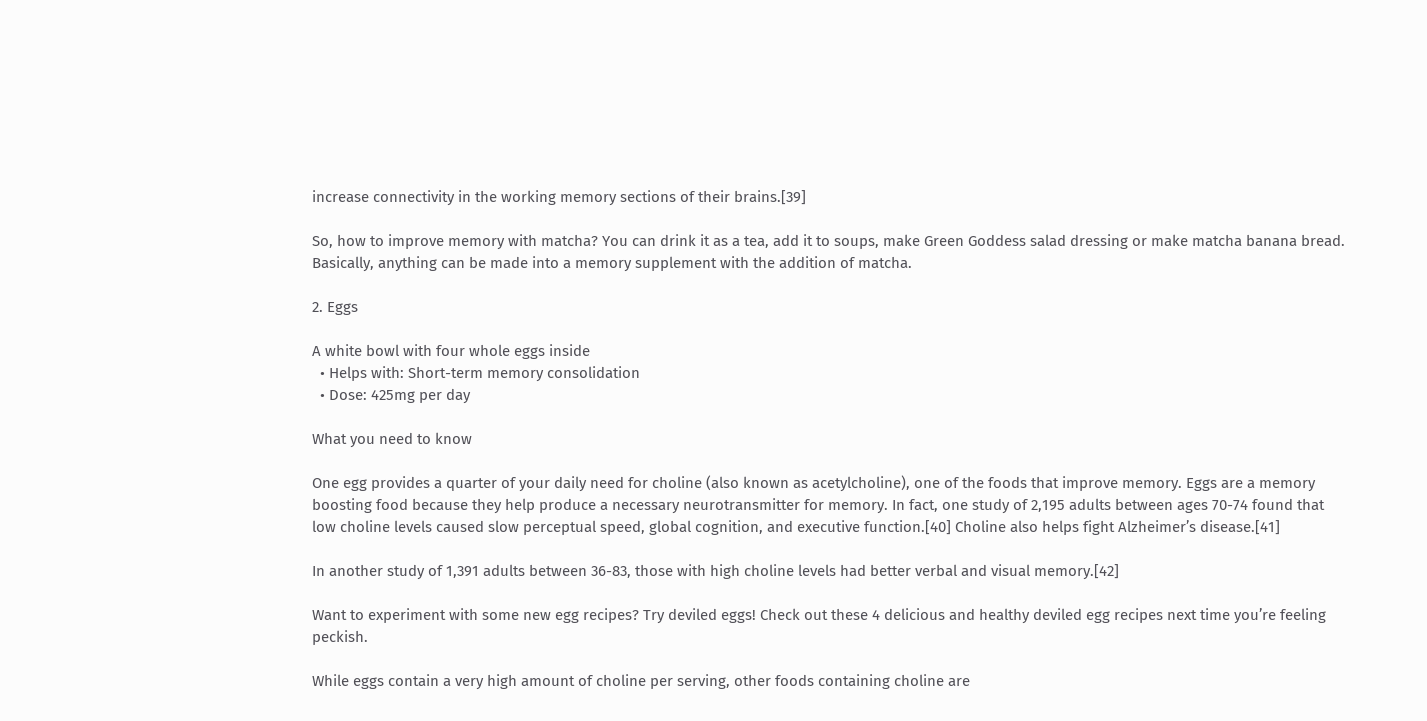increase connectivity in the working memory sections of their brains.[39]

So, how to improve memory with matcha? You can drink it as a tea, add it to soups, make Green Goddess salad dressing or make matcha banana bread. Basically, anything can be made into a memory supplement with the addition of matcha.

2. Eggs

A white bowl with four whole eggs inside
  • Helps with: Short-term memory consolidation
  • Dose: 425mg per day

What you need to know

One egg provides a quarter of your daily need for choline (also known as acetylcholine), one of the foods that improve memory. Eggs are a memory boosting food because they help produce a necessary neurotransmitter for memory. In fact, one study of 2,195 adults between ages 70-74 found that low choline levels caused slow perceptual speed, global cognition, and executive function.[40] Choline also helps fight Alzheimer’s disease.[41]

In another study of 1,391 adults between 36-83, those with high choline levels had better verbal and visual memory.[42]

Want to experiment with some new egg recipes? Try deviled eggs! Check out these 4 delicious and healthy deviled egg recipes next time you’re feeling peckish.

While eggs contain a very high amount of choline per serving, other foods containing choline are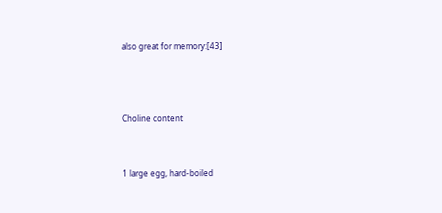also great for memory:[43]



Choline content


1 large egg, hard-boiled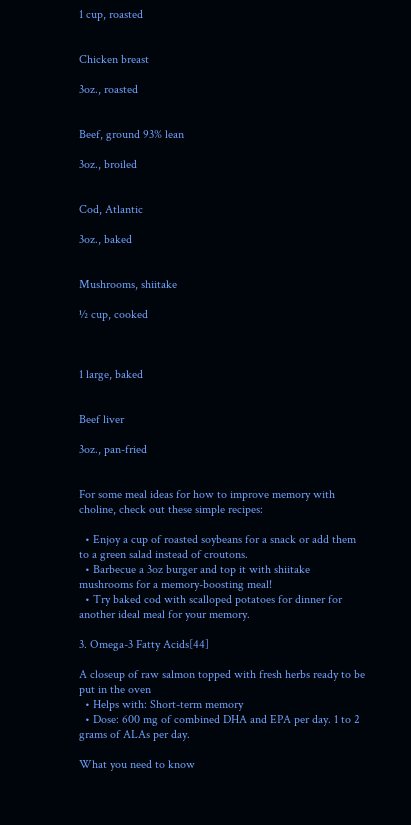1 cup, roasted


Chicken breast

3oz., roasted


Beef, ground 93% lean

3oz., broiled


Cod, Atlantic

3oz., baked


Mushrooms, shiitake

½ cup, cooked



1 large, baked


Beef liver

3oz., pan-fried


For some meal ideas for how to improve memory with choline, check out these simple recipes:

  • Enjoy a cup of roasted soybeans for a snack or add them to a green salad instead of croutons.
  • Barbecue a 3oz burger and top it with shiitake mushrooms for a memory-boosting meal!
  • Try baked cod with scalloped potatoes for dinner for another ideal meal for your memory.

3. Omega-3 Fatty Acids[44]

A closeup of raw salmon topped with fresh herbs ready to be put in the oven
  • Helps with: Short-term memory
  • Dose: 600 mg of combined DHA and EPA per day. 1 to 2 grams of ALAs per day.

What you need to know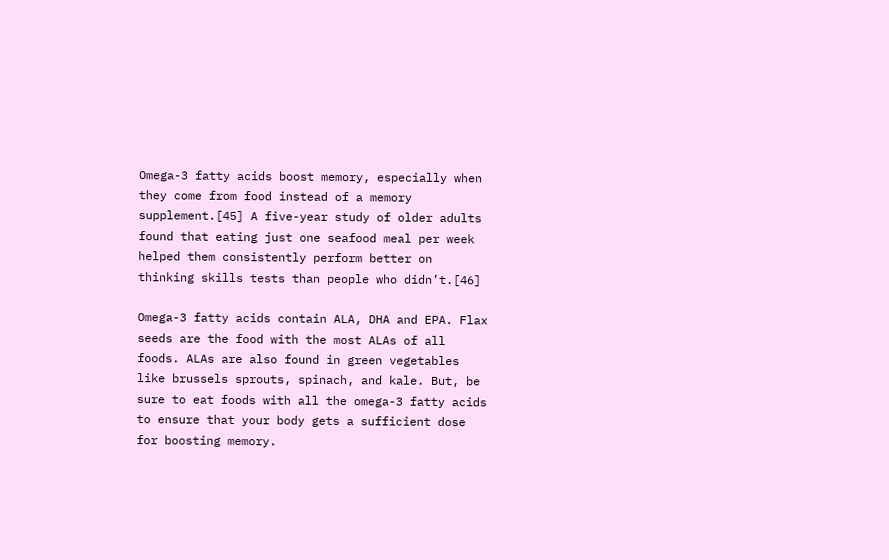Omega-3 fatty acids boost memory, especially when they come from food instead of a memory supplement.[45] A five-year study of older adults found that eating just one seafood meal per week helped them consistently perform better on thinking skills tests than people who didn’t.[46]

Omega-3 fatty acids contain ALA, DHA and EPA. Flax seeds are the food with the most ALAs of all foods. ALAs are also found in green vegetables like brussels sprouts, spinach, and kale. But, be sure to eat foods with all the omega-3 fatty acids to ensure that your body gets a sufficient dose for boosting memory.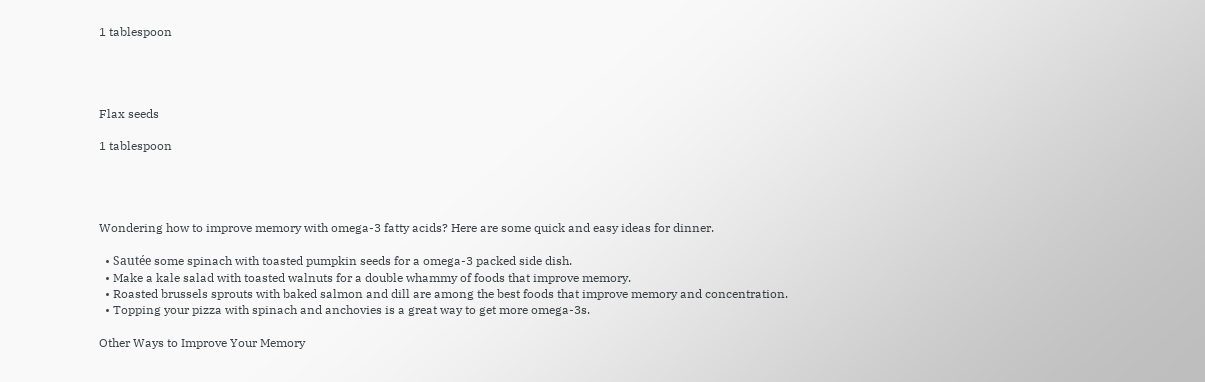1 tablespoon




Flax seeds

1 tablespoon




Wondering how to improve memory with omega-3 fatty acids? Here are some quick and easy ideas for dinner.

  • Sautée some spinach with toasted pumpkin seeds for a omega-3 packed side dish.
  • Make a kale salad with toasted walnuts for a double whammy of foods that improve memory.
  • Roasted brussels sprouts with baked salmon and dill are among the best foods that improve memory and concentration.
  • Topping your pizza with spinach and anchovies is a great way to get more omega-3s.

Other Ways to Improve Your Memory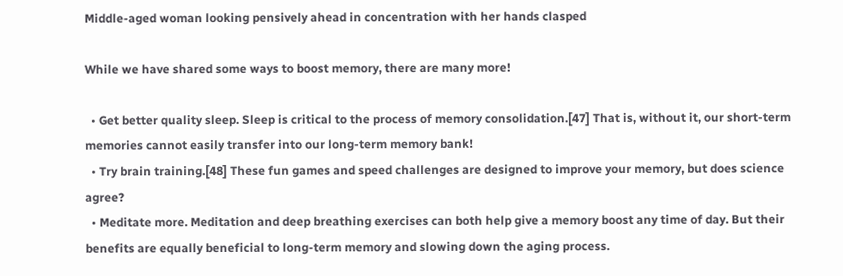Middle-aged woman looking pensively ahead in concentration with her hands clasped

While we have shared some ways to boost memory, there are many more!

  • Get better quality sleep. Sleep is critical to the process of memory consolidation.[47] That is, without it, our short-term memories cannot easily transfer into our long-term memory bank!
  • Try brain training.[48] These fun games and speed challenges are designed to improve your memory, but does science agree?
  • Meditate more. Meditation and deep breathing exercises can both help give a memory boost any time of day. But their benefits are equally beneficial to long-term memory and slowing down the aging process.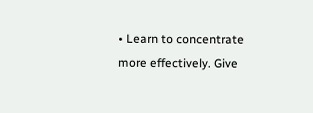• Learn to concentrate more effectively. Give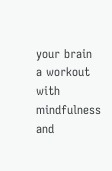your brain a workout with mindfulness and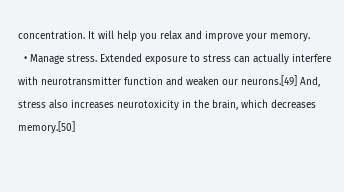concentration. It will help you relax and improve your memory.
  • Manage stress. Extended exposure to stress can actually interfere with neurotransmitter function and weaken our neurons.[49] And, stress also increases neurotoxicity in the brain, which decreases memory.[50]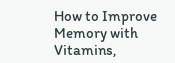How to Improve Memory with Vitamins,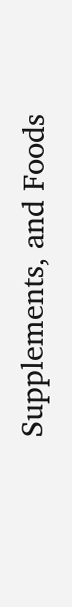Supplements, and Foods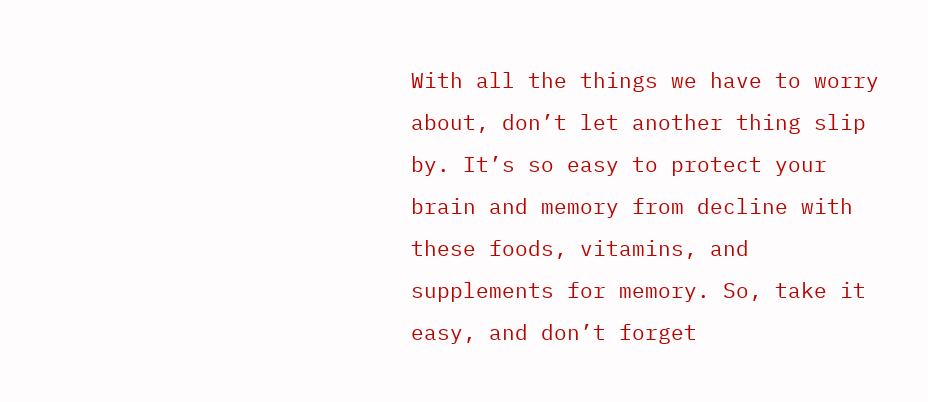With all the things we have to worry about, don’t let another thing slip by. It’s so easy to protect your brain and memory from decline with these foods, vitamins, and supplements for memory. So, take it easy, and don’t forget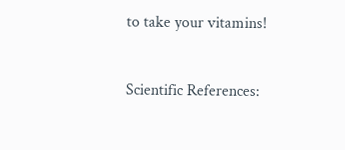to take your vitamins!


Scientific References: